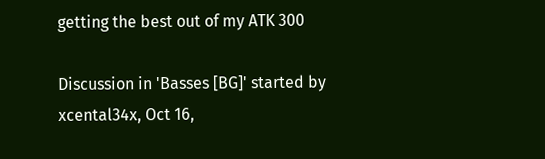getting the best out of my ATK 300

Discussion in 'Basses [BG]' started by xcental34x, Oct 16,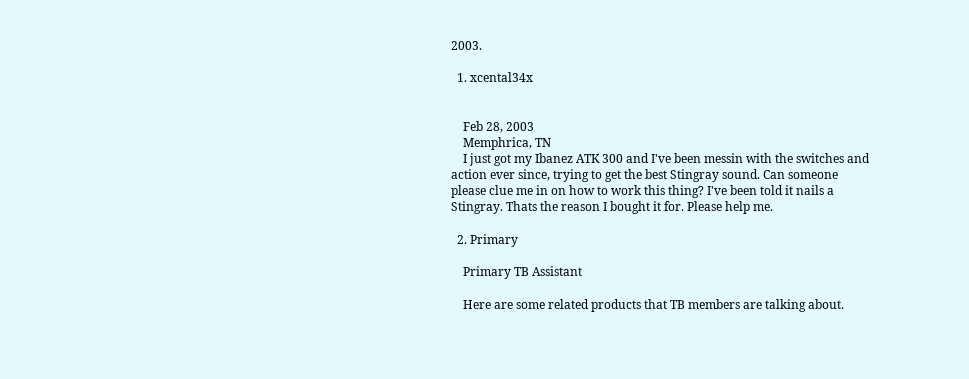2003.

  1. xcental34x


    Feb 28, 2003
    Memphrica, TN
    I just got my Ibanez ATK 300 and I've been messin with the switches and action ever since, trying to get the best Stingray sound. Can someone please clue me in on how to work this thing? I've been told it nails a Stingray. Thats the reason I bought it for. Please help me.

  2. Primary

    Primary TB Assistant

    Here are some related products that TB members are talking about.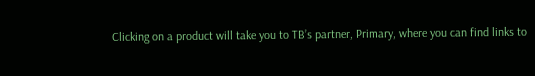Clicking on a product will take you to TB’s partner, Primary, where you can find links to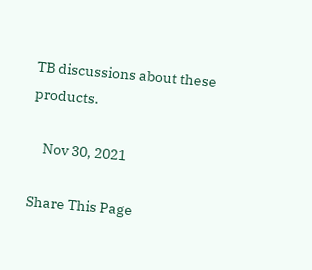TB discussions about these products.

    Nov 30, 2021

Share This Page